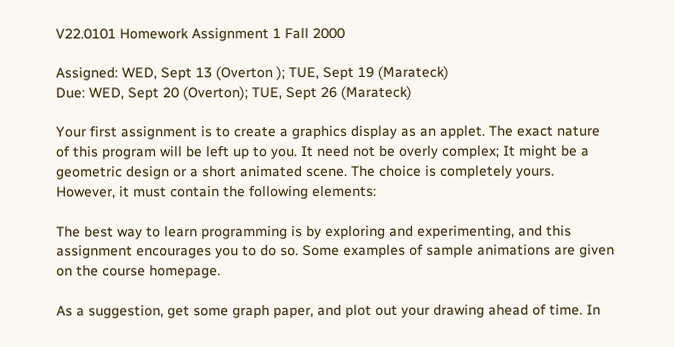V22.0101 Homework Assignment 1 Fall 2000

Assigned: WED, Sept 13 (Overton ); TUE, Sept 19 (Marateck)
Due: WED, Sept 20 (Overton); TUE, Sept 26 (Marateck)

Your first assignment is to create a graphics display as an applet. The exact nature of this program will be left up to you. It need not be overly complex; It might be a geometric design or a short animated scene. The choice is completely yours. However, it must contain the following elements:

The best way to learn programming is by exploring and experimenting, and this assignment encourages you to do so. Some examples of sample animations are given on the course homepage.

As a suggestion, get some graph paper, and plot out your drawing ahead of time. In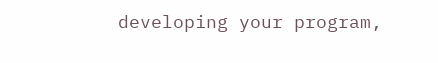developing your program,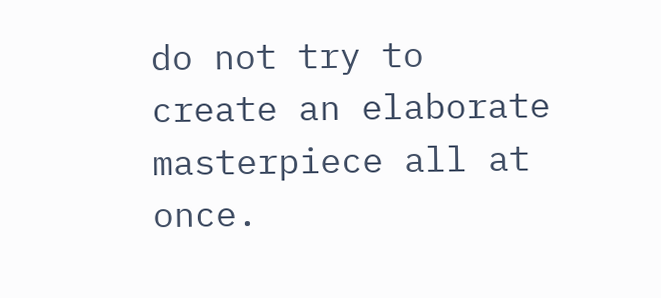do not try to create an elaborate masterpiece all at once.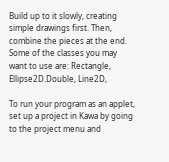Build up to it slowly, creating simple drawings first. Then, combine the pieces at the end. Some of the classes you may want to use are: Rectangle, Ellipse2D.Double, Line2D,

To run your program as an applet, set up a project in Kawa by going to the project menu and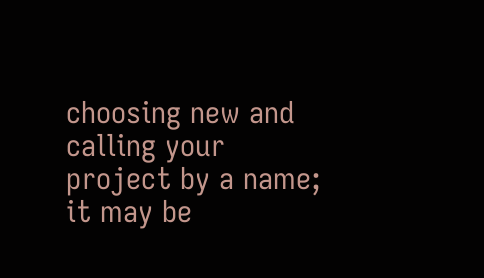choosing new and calling your project by a name; it may be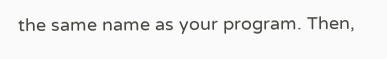the same name as your program. Then,